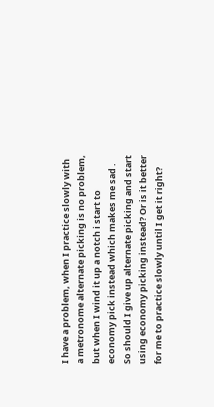I have a problem, when I practice slowly with a metronome alternate picking is no problem, but when I wind it up a notch i start to economy pick instead which makes me sad .
So should I give up alternate picking and start using economy picking instead? Or is it better for me to practice slowly until I get it right?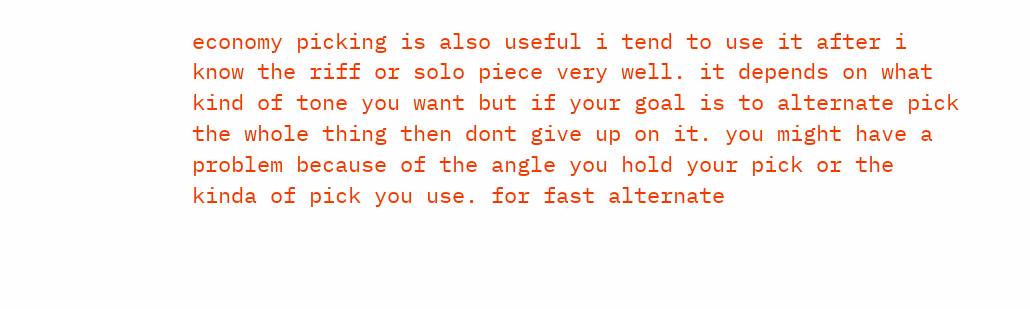economy picking is also useful i tend to use it after i know the riff or solo piece very well. it depends on what kind of tone you want but if your goal is to alternate pick the whole thing then dont give up on it. you might have a problem because of the angle you hold your pick or the kinda of pick you use. for fast alternate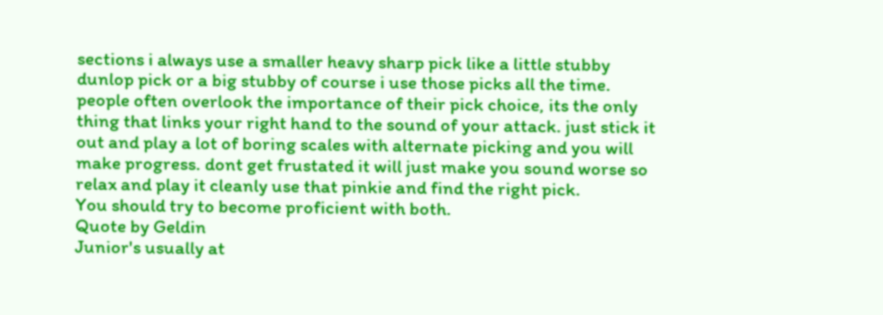sections i always use a smaller heavy sharp pick like a little stubby dunlop pick or a big stubby of course i use those picks all the time. people often overlook the importance of their pick choice, its the only thing that links your right hand to the sound of your attack. just stick it out and play a lot of boring scales with alternate picking and you will make progress. dont get frustated it will just make you sound worse so relax and play it cleanly use that pinkie and find the right pick.
You should try to become proficient with both.
Quote by Geldin
Junior's usually at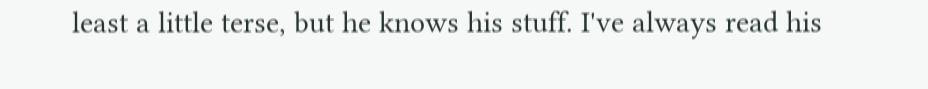least a little terse, but he knows his stuff. I've always read his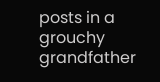posts in a grouchy grandfather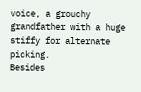voice, a grouchy grandfather with a huge stiffy for alternate picking.
Besides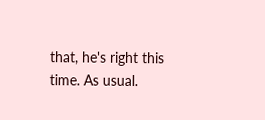that, he's right this time. As usual.